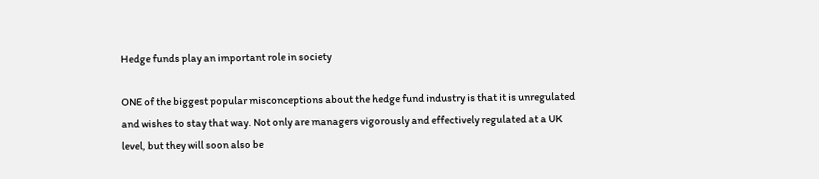Hedge funds play an important role in society

ONE of the biggest popular misconceptions about the hedge fund industry is that it is unregulated and wishes to stay that way. Not only are managers vigorously and effectively regulated at a UK level, but they will soon also be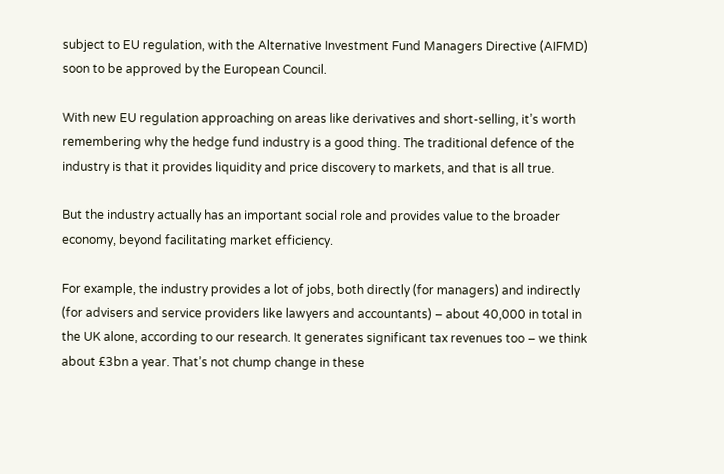subject to EU regulation, with the Alternative Investment Fund Managers Directive (AIFMD) soon to be approved by the European Council.

With new EU regulation approaching on areas like derivatives and short-selling, it’s worth remembering why the hedge fund industry is a good thing. The traditional defence of the industry is that it provides liquidity and price discovery to markets, and that is all true.

But the industry actually has an important social role and provides value to the broader economy, beyond facilitating market efficiency.

For example, the industry provides a lot of jobs, both directly (for managers) and indirectly (for advisers and service providers like lawyers and accountants) – about 40,000 in total in the UK alone, according to our research. It generates significant tax revenues too – we think about £3bn a year. That’s not chump change in these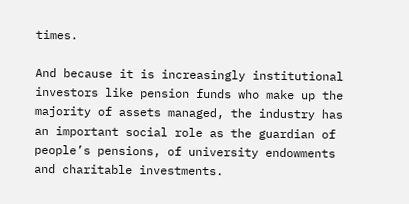times.

And because it is increasingly institutional investors like pension funds who make up the majority of assets managed, the industry has an important social role as the guardian of people’s pensions, of university endowments and charitable investments.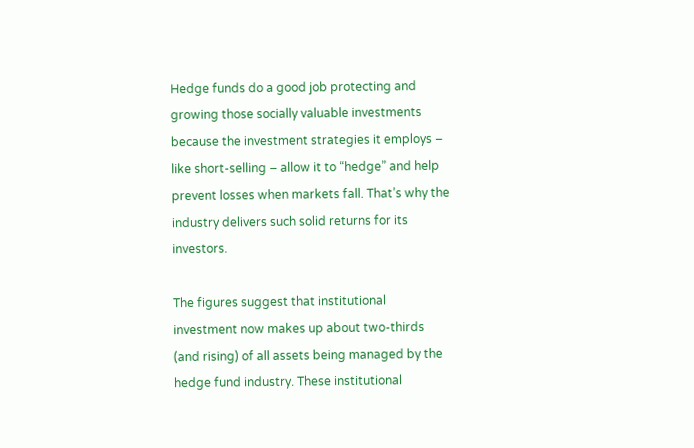Hedge funds do a good job protecting and growing those socially valuable investments because the investment strategies it employs – like short-selling – allow it to “hedge” and help prevent losses when markets fall. That’s why the industry delivers such solid returns for its investors.

The figures suggest that institutional investment now makes up about two-thirds (and rising) of all assets being managed by the hedge fund industry. These institutional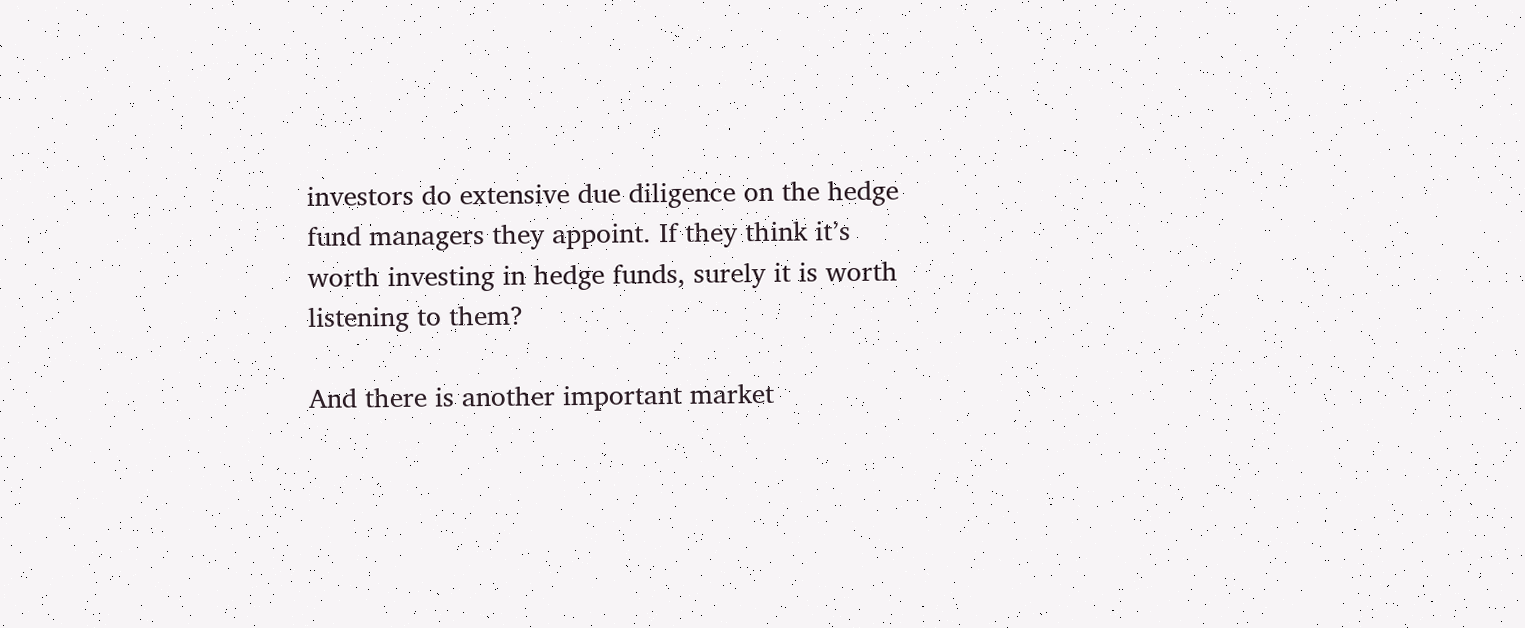investors do extensive due diligence on the hedge fund managers they appoint. If they think it’s worth investing in hedge funds, surely it is worth listening to them?

And there is another important market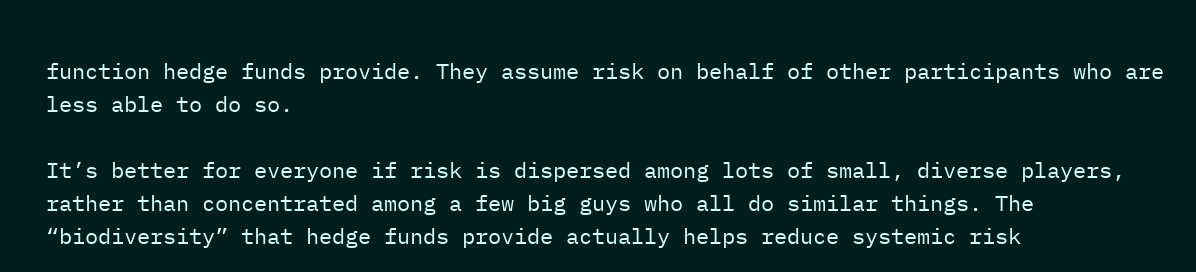function hedge funds provide. They assume risk on behalf of other participants who are less able to do so.

It’s better for everyone if risk is dispersed among lots of small, diverse players, rather than concentrated among a few big guys who all do similar things. The “biodiversity” that hedge funds provide actually helps reduce systemic risk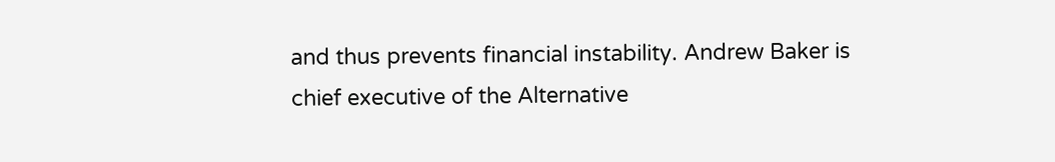and thus prevents financial instability. Andrew Baker is chief executive of the Alternative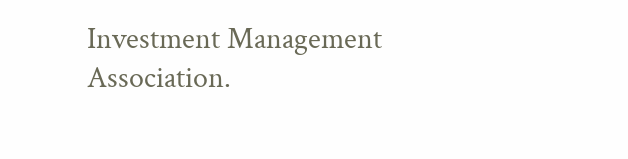Investment Management Association.